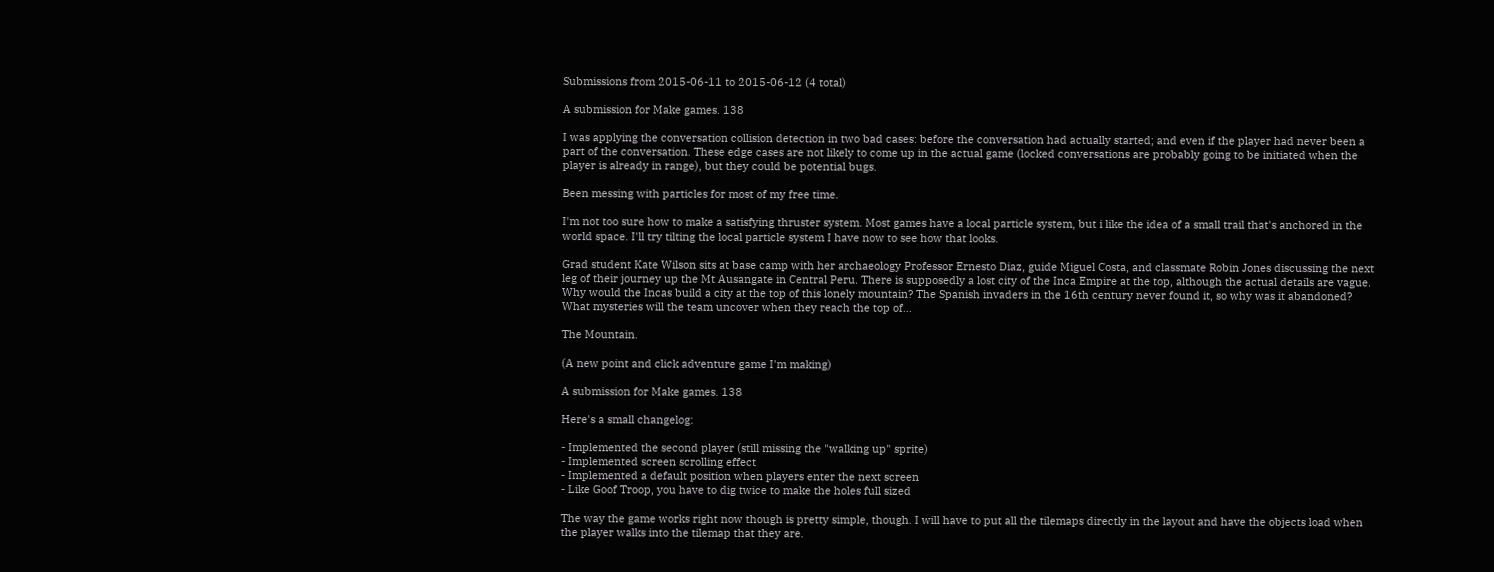Submissions from 2015-06-11 to 2015-06-12 (4 total)

A submission for Make games. 138

I was applying the conversation collision detection in two bad cases: before the conversation had actually started; and even if the player had never been a part of the conversation. These edge cases are not likely to come up in the actual game (locked conversations are probably going to be initiated when the player is already in range), but they could be potential bugs.

Been messing with particles for most of my free time.

I'm not too sure how to make a satisfying thruster system. Most games have a local particle system, but i like the idea of a small trail that's anchored in the world space. I'll try tilting the local particle system I have now to see how that looks.

Grad student Kate Wilson sits at base camp with her archaeology Professor Ernesto Diaz, guide Miguel Costa, and classmate Robin Jones discussing the next leg of their journey up the Mt Ausangate in Central Peru. There is supposedly a lost city of the Inca Empire at the top, although the actual details are vague. Why would the Incas build a city at the top of this lonely mountain? The Spanish invaders in the 16th century never found it, so why was it abandoned? What mysteries will the team uncover when they reach the top of...

The Mountain.

(A new point and click adventure game I'm making)

A submission for Make games. 138

Here's a small changelog:

- Implemented the second player (still missing the "walking up" sprite)
- Implemented screen scrolling effect
- Implemented a default position when players enter the next screen
- Like Goof Troop, you have to dig twice to make the holes full sized

The way the game works right now though is pretty simple, though. I will have to put all the tilemaps directly in the layout and have the objects load when the player walks into the tilemap that they are.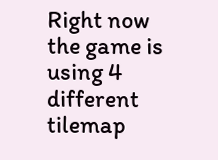Right now the game is using 4 different tilemap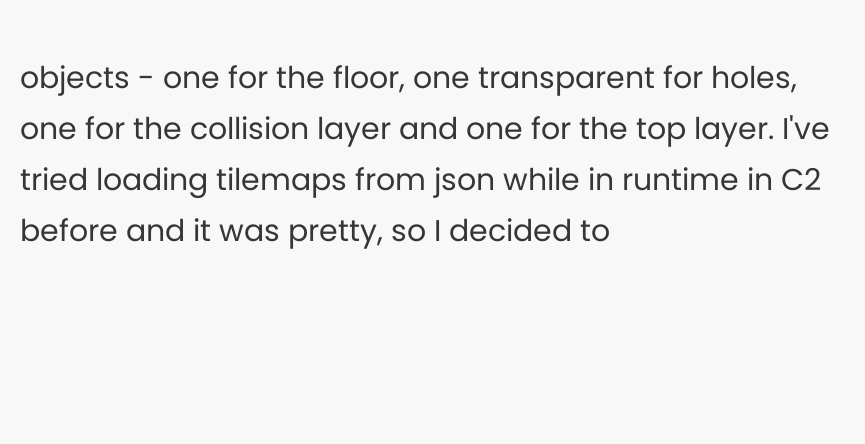objects - one for the floor, one transparent for holes, one for the collision layer and one for the top layer. I've tried loading tilemaps from json while in runtime in C2 before and it was pretty, so I decided to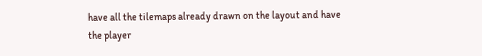have all the tilemaps already drawn on the layout and have the player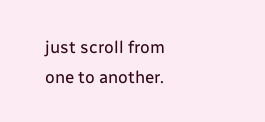just scroll from one to another.